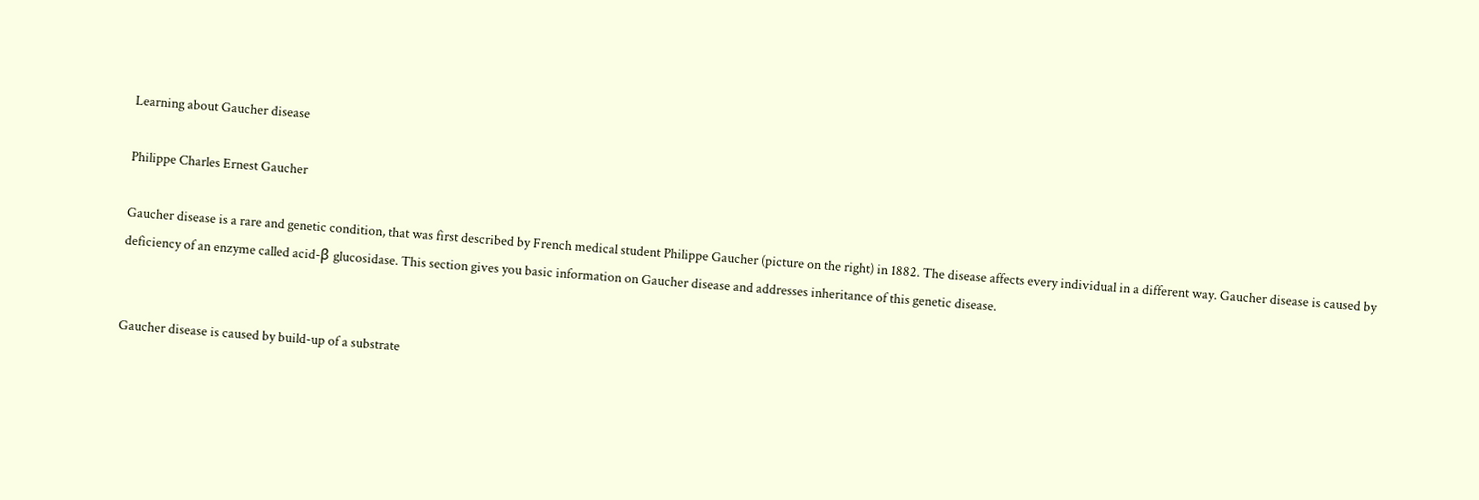Learning about Gaucher disease

Philippe Charles Ernest Gaucher

Gaucher disease is a rare and genetic condition, that was first described by French medical student Philippe Gaucher (picture on the right) in 1882. The disease affects every individual in a different way. Gaucher disease is caused by deficiency of an enzyme called acid-β glucosidase. This section gives you basic information on Gaucher disease and addresses inheritance of this genetic disease.


Gaucher disease is caused by build-up of a substrate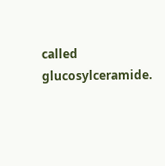called glucosylceramide.